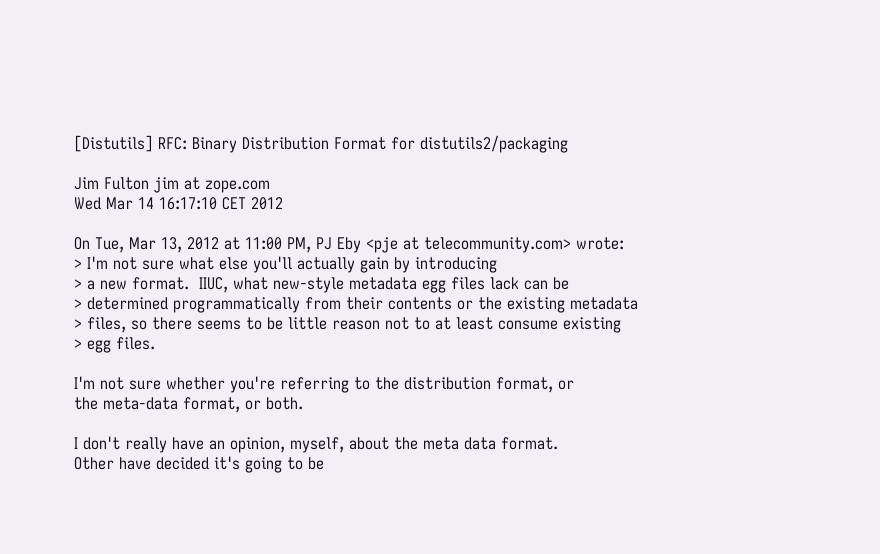[Distutils] RFC: Binary Distribution Format for distutils2/packaging

Jim Fulton jim at zope.com
Wed Mar 14 16:17:10 CET 2012

On Tue, Mar 13, 2012 at 11:00 PM, PJ Eby <pje at telecommunity.com> wrote:
> I'm not sure what else you'll actually gain by introducing
> a new format.  IIUC, what new-style metadata egg files lack can be
> determined programmatically from their contents or the existing metadata
> files, so there seems to be little reason not to at least consume existing
> egg files.

I'm not sure whether you're referring to the distribution format, or
the meta-data format, or both.

I don't really have an opinion, myself, about the meta data format.
Other have decided it's going to be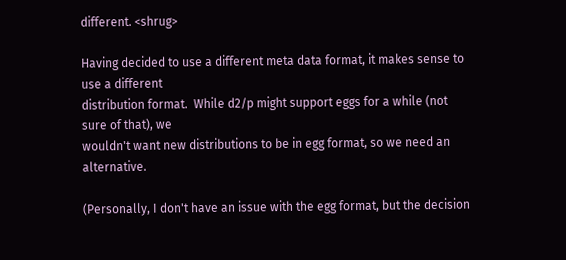different. <shrug>

Having decided to use a different meta data format, it makes sense to
use a different
distribution format.  While d2/p might support eggs for a while (not
sure of that), we
wouldn't want new distributions to be in egg format, so we need an alternative.

(Personally, I don't have an issue with the egg format, but the decision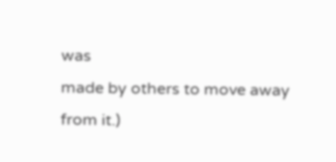was
made by others to move away from it.)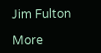Jim Fulton

More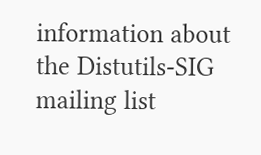information about the Distutils-SIG mailing list